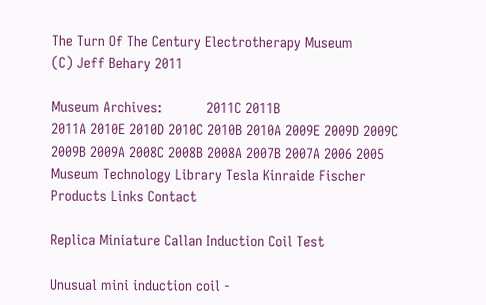The Turn Of The Century Electrotherapy Museum
(C) Jeff Behary 2011

Museum Archives:           2011C 2011B
2011A 2010E 2010D 2010C 2010B 2010A 2009E 2009D 2009C
2009B 2009A 2008C 2008B 2008A 2007B 2007A 2006 2005
Museum Technology Library Tesla Kinraide Fischer Products Links Contact

Replica Miniature Callan Induction Coil Test

Unusual mini induction coil -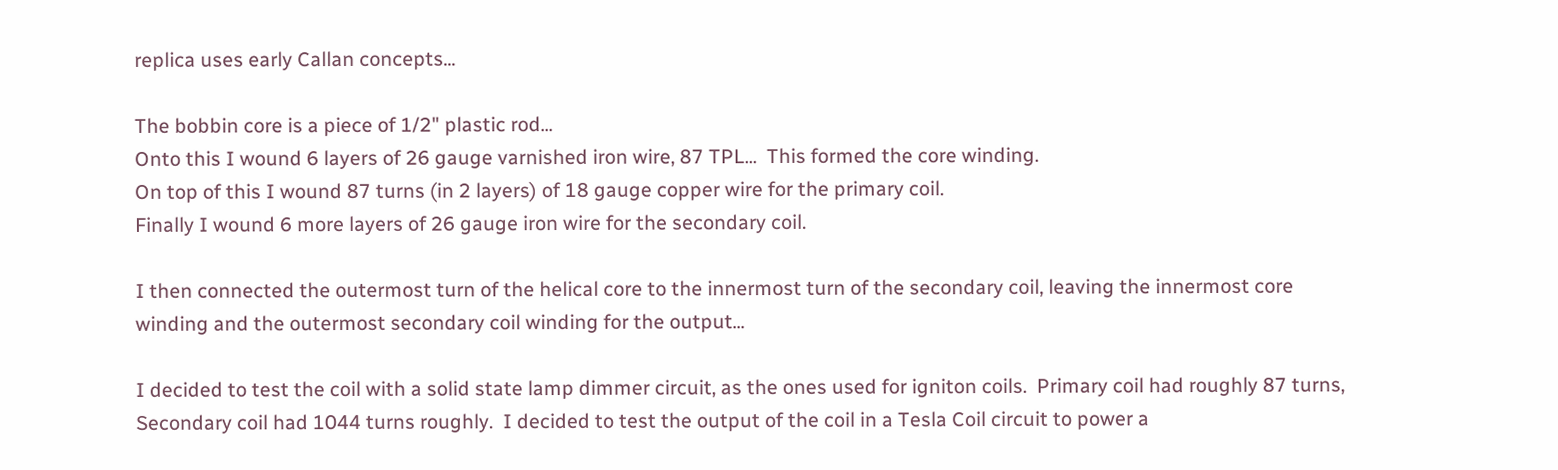replica uses early Callan concepts...

The bobbin core is a piece of 1/2" plastic rod...
Onto this I wound 6 layers of 26 gauge varnished iron wire, 87 TPL...  This formed the core winding.
On top of this I wound 87 turns (in 2 layers) of 18 gauge copper wire for the primary coil.
Finally I wound 6 more layers of 26 gauge iron wire for the secondary coil.

I then connected the outermost turn of the helical core to the innermost turn of the secondary coil, leaving the innermost core
winding and the outermost secondary coil winding for the output...

I decided to test the coil with a solid state lamp dimmer circuit, as the ones used for igniton coils.  Primary coil had roughly 87 turns,
Secondary coil had 1044 turns roughly.  I decided to test the output of the coil in a Tesla Coil circuit to power a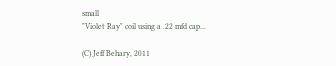small
"Violet Ray" coil using a .22 mfd cap...

(C) Jeff Behary, 2011